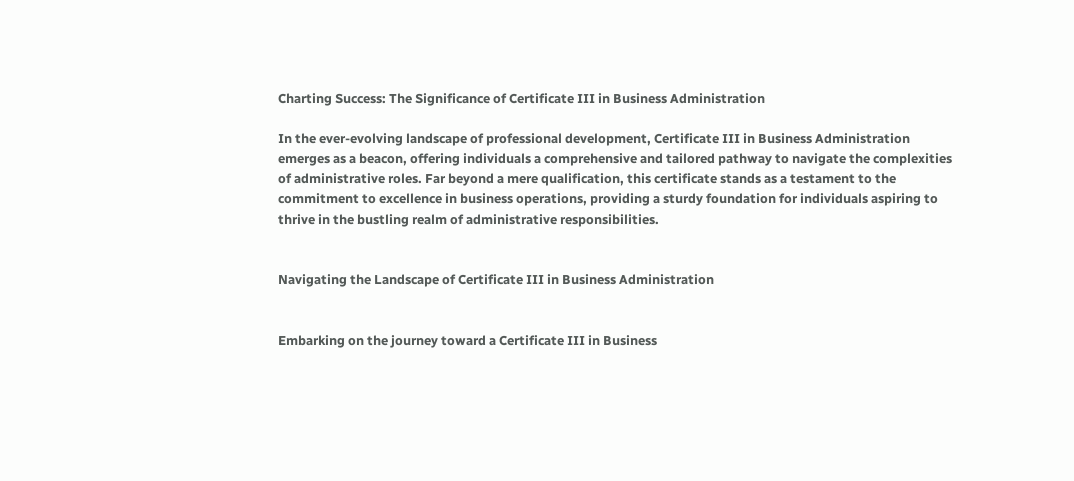Charting Success: The Significance of Certificate III in Business Administration

In the ever-evolving landscape of professional development, Certificate III in Business Administration emerges as a beacon, offering individuals a comprehensive and tailored pathway to navigate the complexities of administrative roles. Far beyond a mere qualification, this certificate stands as a testament to the commitment to excellence in business operations, providing a sturdy foundation for individuals aspiring to thrive in the bustling realm of administrative responsibilities.


Navigating the Landscape of Certificate III in Business Administration


Embarking on the journey toward a Certificate III in Business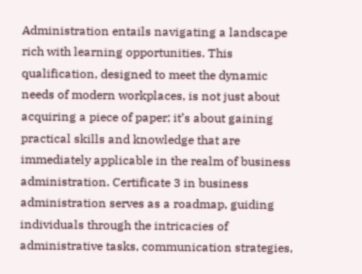Administration entails navigating a landscape rich with learning opportunities. This qualification, designed to meet the dynamic needs of modern workplaces, is not just about acquiring a piece of paper; it’s about gaining practical skills and knowledge that are immediately applicable in the realm of business administration. Certificate 3 in business administration serves as a roadmap, guiding individuals through the intricacies of administrative tasks, communication strategies,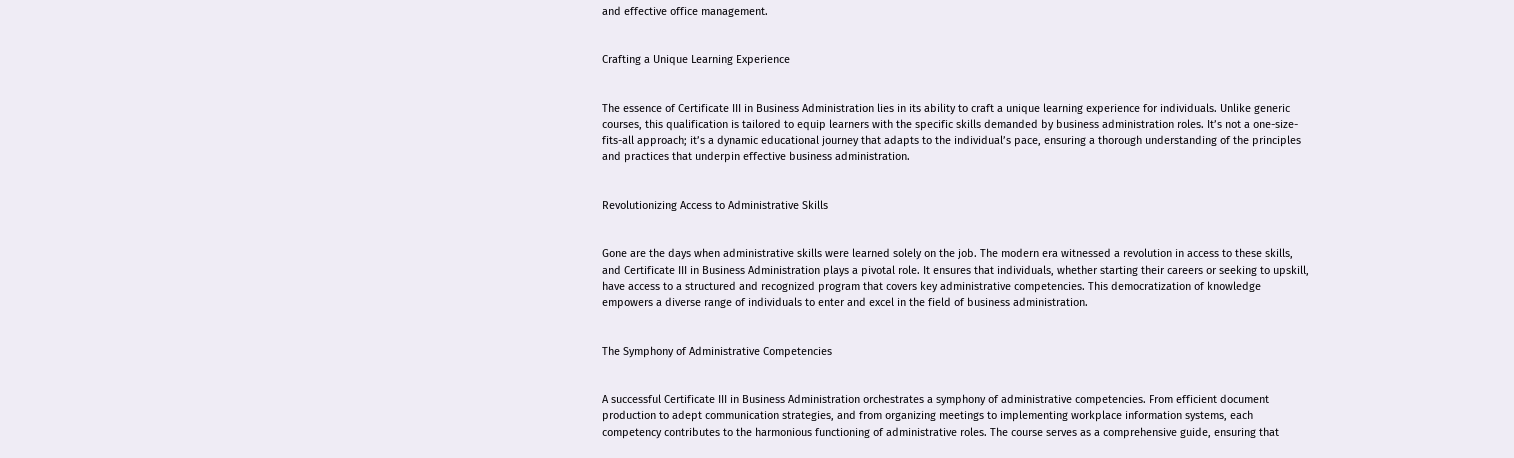and effective office management.


Crafting a Unique Learning Experience


The essence of Certificate III in Business Administration lies in its ability to craft a unique learning experience for individuals. Unlike generic courses, this qualification is tailored to equip learners with the specific skills demanded by business administration roles. It’s not a one-size-fits-all approach; it’s a dynamic educational journey that adapts to the individual’s pace, ensuring a thorough understanding of the principles and practices that underpin effective business administration.


Revolutionizing Access to Administrative Skills


Gone are the days when administrative skills were learned solely on the job. The modern era witnessed a revolution in access to these skills, and Certificate III in Business Administration plays a pivotal role. It ensures that individuals, whether starting their careers or seeking to upskill, have access to a structured and recognized program that covers key administrative competencies. This democratization of knowledge empowers a diverse range of individuals to enter and excel in the field of business administration.


The Symphony of Administrative Competencies


A successful Certificate III in Business Administration orchestrates a symphony of administrative competencies. From efficient document production to adept communication strategies, and from organizing meetings to implementing workplace information systems, each competency contributes to the harmonious functioning of administrative roles. The course serves as a comprehensive guide, ensuring that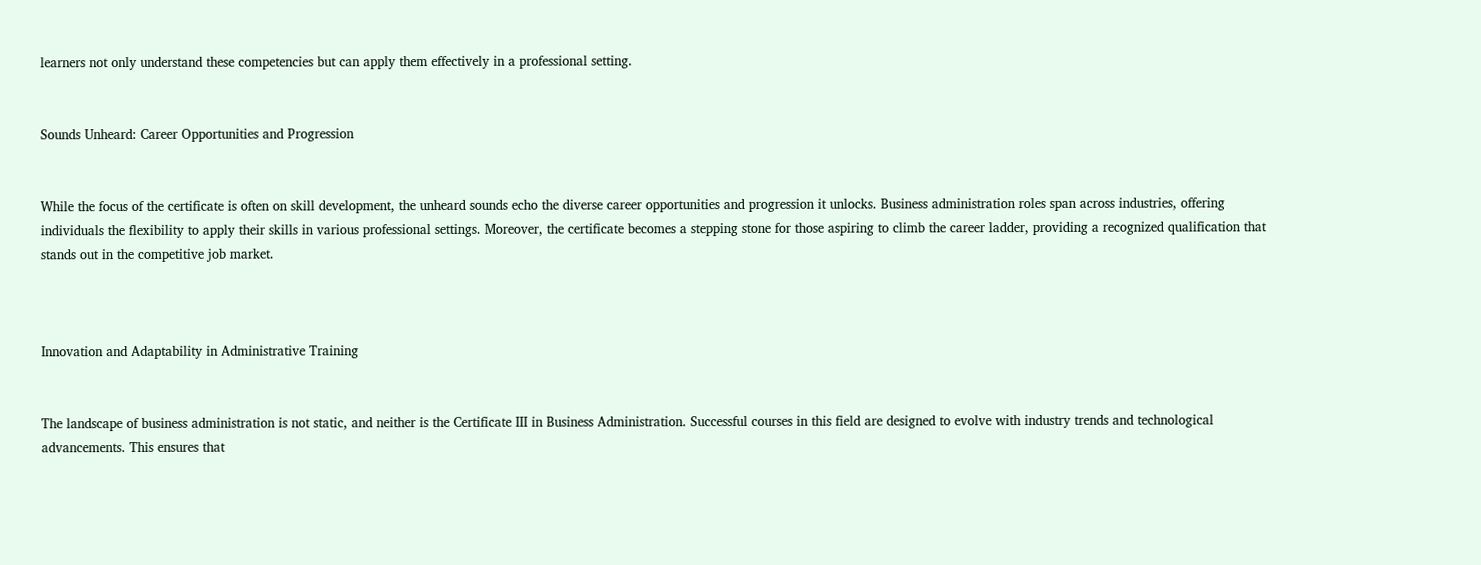learners not only understand these competencies but can apply them effectively in a professional setting.


Sounds Unheard: Career Opportunities and Progression


While the focus of the certificate is often on skill development, the unheard sounds echo the diverse career opportunities and progression it unlocks. Business administration roles span across industries, offering individuals the flexibility to apply their skills in various professional settings. Moreover, the certificate becomes a stepping stone for those aspiring to climb the career ladder, providing a recognized qualification that stands out in the competitive job market.



Innovation and Adaptability in Administrative Training


The landscape of business administration is not static, and neither is the Certificate III in Business Administration. Successful courses in this field are designed to evolve with industry trends and technological advancements. This ensures that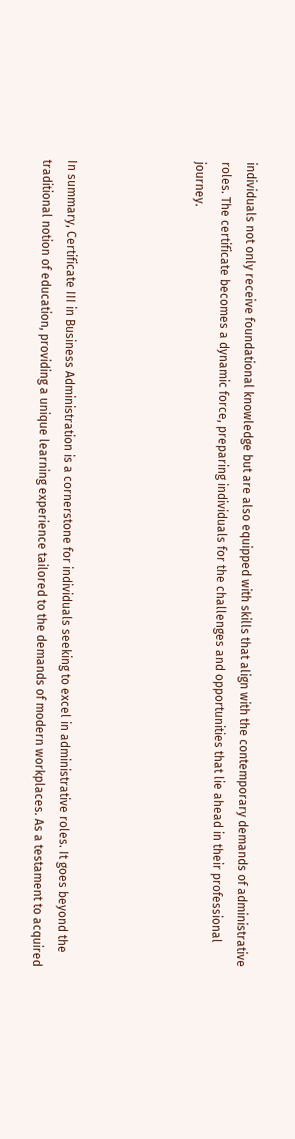individuals not only receive foundational knowledge but are also equipped with skills that align with the contemporary demands of administrative roles. The certificate becomes a dynamic force, preparing individuals for the challenges and opportunities that lie ahead in their professional journey.




In summary, Certificate III in Business Administration is a cornerstone for individuals seeking to excel in administrative roles. It goes beyond the traditional notion of education, providing a unique learning experience tailored to the demands of modern workplaces. As a testament to acquired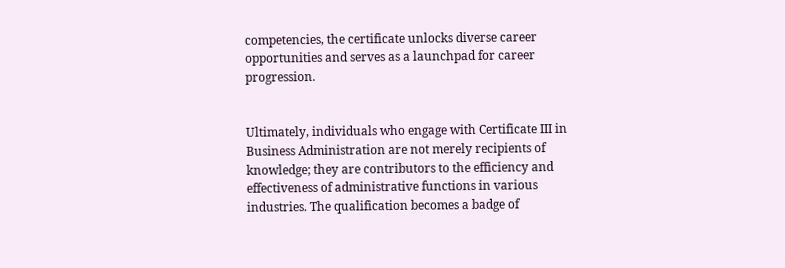competencies, the certificate unlocks diverse career opportunities and serves as a launchpad for career progression.


Ultimately, individuals who engage with Certificate III in Business Administration are not merely recipients of knowledge; they are contributors to the efficiency and effectiveness of administrative functions in various industries. The qualification becomes a badge of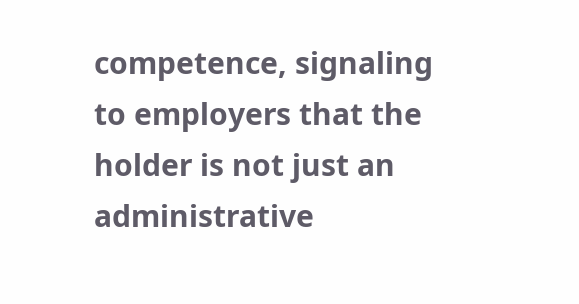competence, signaling to employers that the holder is not just an administrative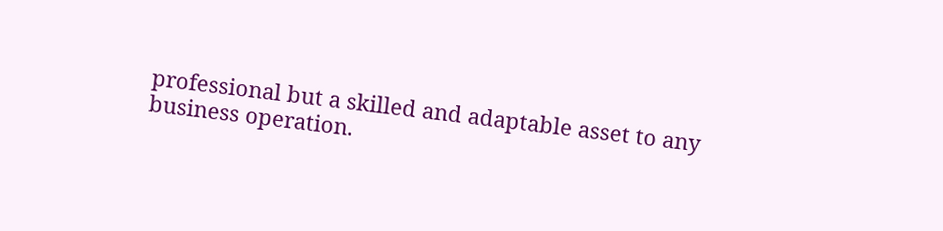professional but a skilled and adaptable asset to any business operation.